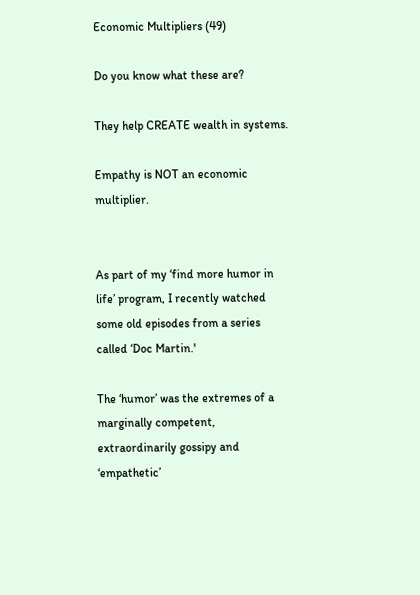Economic Multipliers (49)

Do you know what these are?

They help CREATE wealth in systems.

Empathy is NOT an economic multiplier.


As part of my ‘find more humor in life’ program, I recently watched some old episodes from a series called ‘Doc Martin.'

The ‘humor’ was the extremes of a marginally competent, extraordinarily gossipy and ‘empathetic’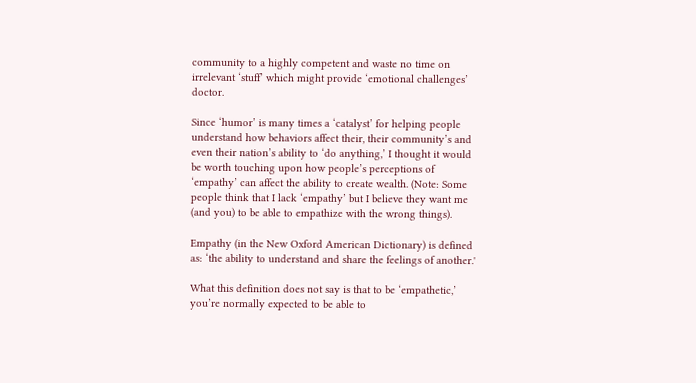community to a highly competent and waste no time on irrelevant ‘stuff’ which might provide ‘emotional challenges’ doctor.

Since ‘humor’ is many times a ‘catalyst’ for helping people understand how behaviors affect their, their community’s and even their nation’s ability to ‘do anything,’ I thought it would be worth touching upon how people’s perceptions of ‘empathy’ can affect the ability to create wealth. (Note: Some people think that I lack ‘empathy’ but I believe they want me (and you) to be able to empathize with the wrong things).

Empathy (in the New Oxford American Dictionary) is defined as: ‘the ability to understand and share the feelings of another.'

What this definition does not say is that to be ‘empathetic,’ you’re normally expected to be able to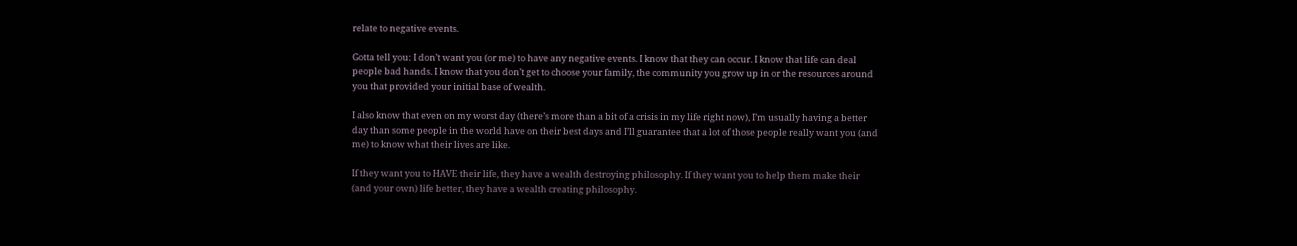relate to negative events.

Gotta tell you: I don’t want you (or me) to have any negative events. I know that they can occur. I know that life can deal people bad hands. I know that you don’t get to choose your family, the community you grow up in or the resources around you that provided your initial base of wealth.

I also know that even on my worst day (there’s more than a bit of a crisis in my life right now), I’m usually having a better day than some people in the world have on their best days and I’ll guarantee that a lot of those people really want you (and me) to know what their lives are like.

If they want you to HAVE their life, they have a wealth destroying philosophy. If they want you to help them make their (and your own) life better, they have a wealth creating philosophy.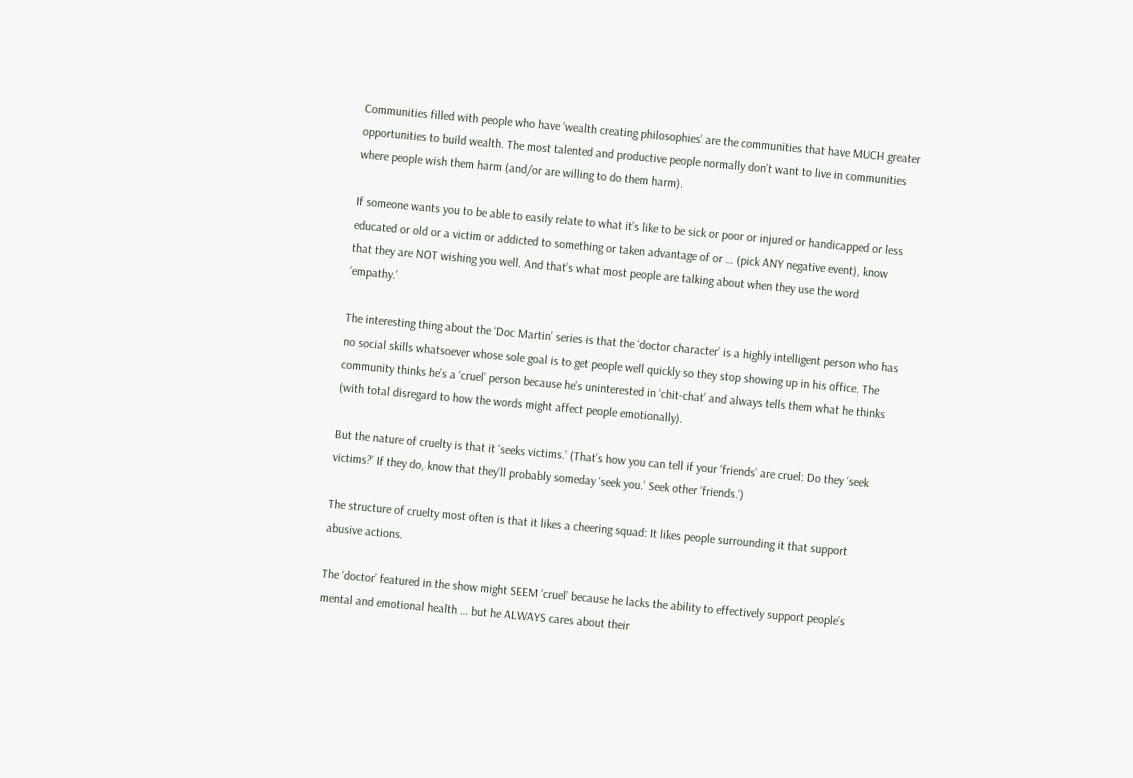Communities filled with people who have ‘wealth creating philosophies’ are the communities that have MUCH greater opportunities to build wealth. The most talented and productive people normally don’t want to live in communities where people wish them harm (and/or are willing to do them harm).

If someone wants you to be able to easily relate to what it’s like to be sick or poor or injured or handicapped or less educated or old or a victim or addicted to something or taken advantage of or … (pick ANY negative event), know that they are NOT wishing you well. And that’s what most people are talking about when they use the word ‘empathy.'

The interesting thing about the ‘Doc Martin’ series is that the ‘doctor character’ is a highly intelligent person who has no social skills whatsoever whose sole goal is to get people well quickly so they stop showing up in his office. The community thinks he’s a ‘cruel’ person because he’s uninterested in ‘chit-chat’ and always tells them what he thinks (with total disregard to how the words might affect people emotionally).

But the nature of cruelty is that it ‘seeks victims.’ (That’s how you can tell if your ‘friends’ are cruel: Do they ‘seek victims?’ If they do, know that they’ll probably someday ‘seek you.’ Seek other ‘friends.’)

The structure of cruelty most often is that it likes a cheering squad: It likes people surrounding it that support abusive actions.

The ‘doctor’ featured in the show might SEEM ‘cruel’ because he lacks the ability to effectively support people’s mental and emotional health … but he ALWAYS cares about their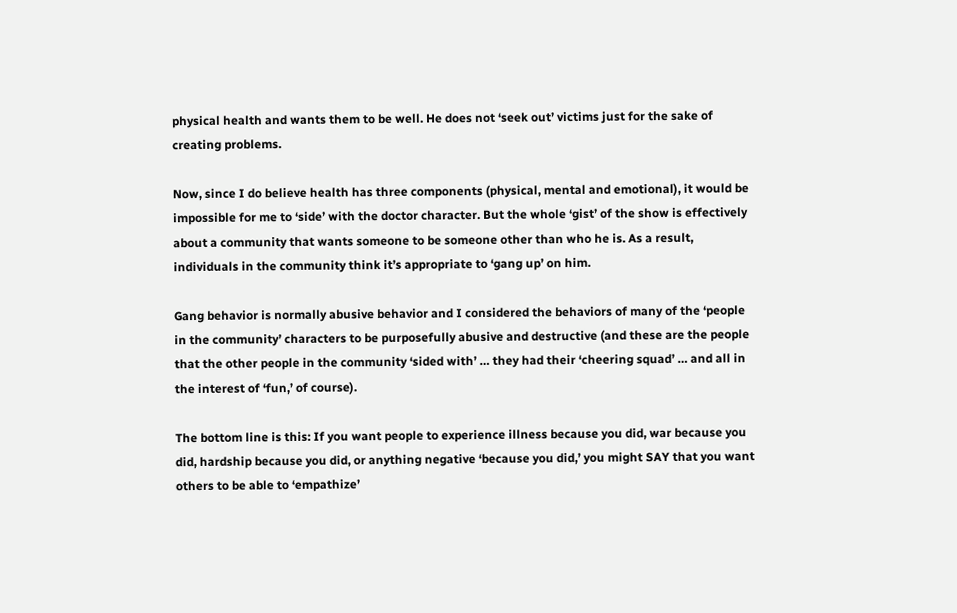physical health and wants them to be well. He does not ‘seek out’ victims just for the sake of creating problems.

Now, since I do believe health has three components (physical, mental and emotional), it would be impossible for me to ‘side’ with the doctor character. But the whole ‘gist’ of the show is effectively about a community that wants someone to be someone other than who he is. As a result, individuals in the community think it’s appropriate to ‘gang up’ on him.

Gang behavior is normally abusive behavior and I considered the behaviors of many of the ‘people in the community’ characters to be purposefully abusive and destructive (and these are the people that the other people in the community ‘sided with’ … they had their ‘cheering squad’ … and all in the interest of ‘fun,’ of course).

The bottom line is this: If you want people to experience illness because you did, war because you did, hardship because you did, or anything negative ‘because you did,’ you might SAY that you want others to be able to ‘empathize’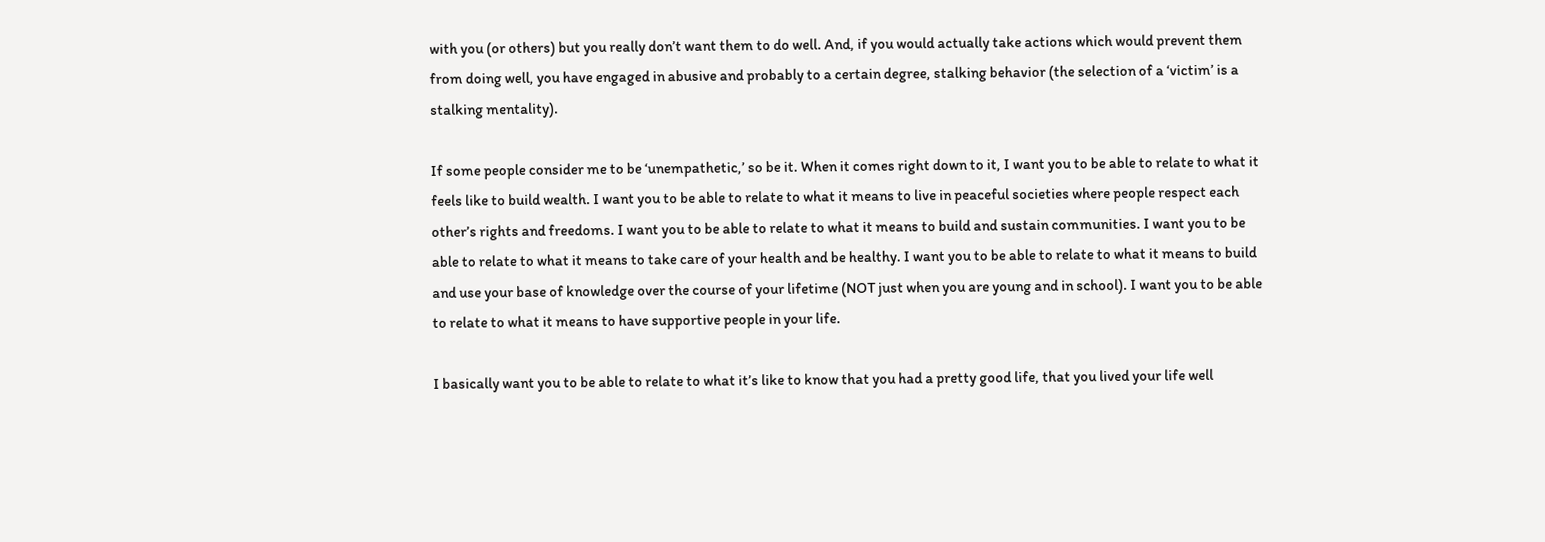with you (or others) but you really don’t want them to do well. And, if you would actually take actions which would prevent them from doing well, you have engaged in abusive and probably to a certain degree, stalking behavior (the selection of a ‘victim’ is a stalking mentality).

If some people consider me to be ‘unempathetic,’ so be it. When it comes right down to it, I want you to be able to relate to what it feels like to build wealth. I want you to be able to relate to what it means to live in peaceful societies where people respect each other’s rights and freedoms. I want you to be able to relate to what it means to build and sustain communities. I want you to be able to relate to what it means to take care of your health and be healthy. I want you to be able to relate to what it means to build and use your base of knowledge over the course of your lifetime (NOT just when you are young and in school). I want you to be able to relate to what it means to have supportive people in your life.

I basically want you to be able to relate to what it’s like to know that you had a pretty good life, that you lived your life well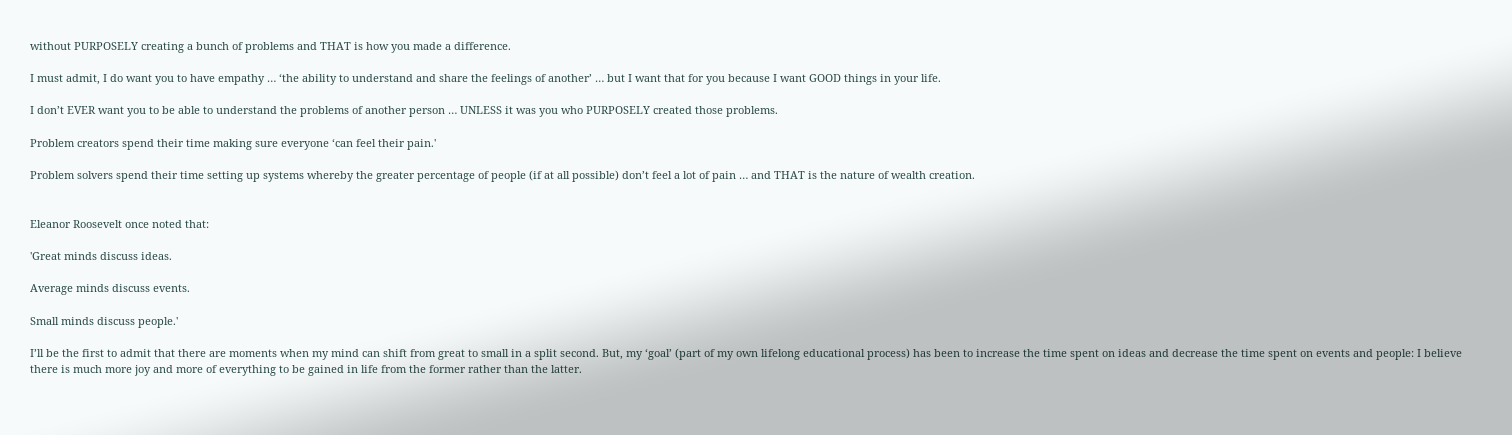without PURPOSELY creating a bunch of problems and THAT is how you made a difference.

I must admit, I do want you to have empathy … ‘the ability to understand and share the feelings of another’ … but I want that for you because I want GOOD things in your life.

I don’t EVER want you to be able to understand the problems of another person … UNLESS it was you who PURPOSELY created those problems.

Problem creators spend their time making sure everyone ‘can feel their pain.'

Problem solvers spend their time setting up systems whereby the greater percentage of people (if at all possible) don’t feel a lot of pain … and THAT is the nature of wealth creation.


Eleanor Roosevelt once noted that:

'Great minds discuss ideas.

Average minds discuss events.

Small minds discuss people.'

I’ll be the first to admit that there are moments when my mind can shift from great to small in a split second. But, my ‘goal’ (part of my own lifelong educational process) has been to increase the time spent on ideas and decrease the time spent on events and people: I believe there is much more joy and more of everything to be gained in life from the former rather than the latter.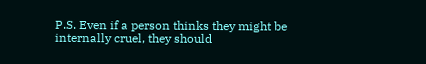P.S. Even if a person thinks they might be internally cruel, they should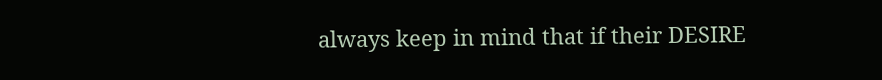always keep in mind that if their DESIRE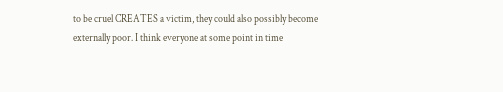to be cruel CREATES a victim, they could also possibly become externally poor. I think everyone at some point in time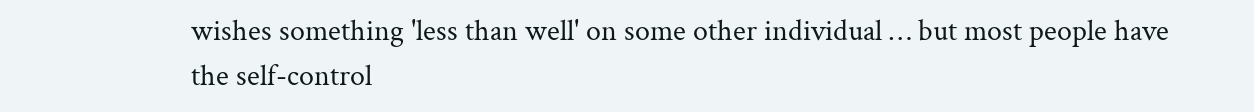wishes something 'less than well' on some other individual … but most people have the self-control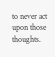to never act upon those thoughts.